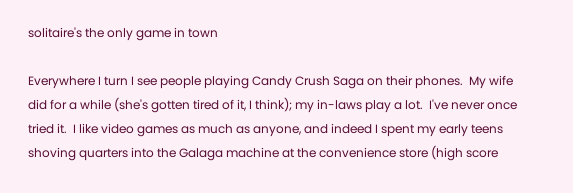solitaire's the only game in town

Everywhere I turn I see people playing Candy Crush Saga on their phones.  My wife did for a while (she's gotten tired of it, I think); my in-laws play a lot.  I've never once tried it.  I like video games as much as anyone, and indeed I spent my early teens shoving quarters into the Galaga machine at the convenience store (high score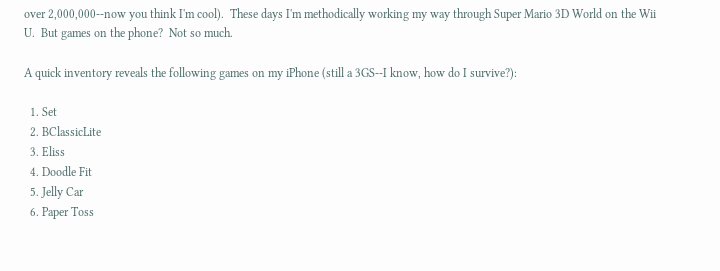over 2,000,000--now you think I'm cool).  These days I'm methodically working my way through Super Mario 3D World on the Wii U.  But games on the phone?  Not so much.

A quick inventory reveals the following games on my iPhone (still a 3GS--I know, how do I survive?):

  1. Set
  2. BClassicLite
  3. Eliss
  4. Doodle Fit
  5. Jelly Car
  6. Paper Toss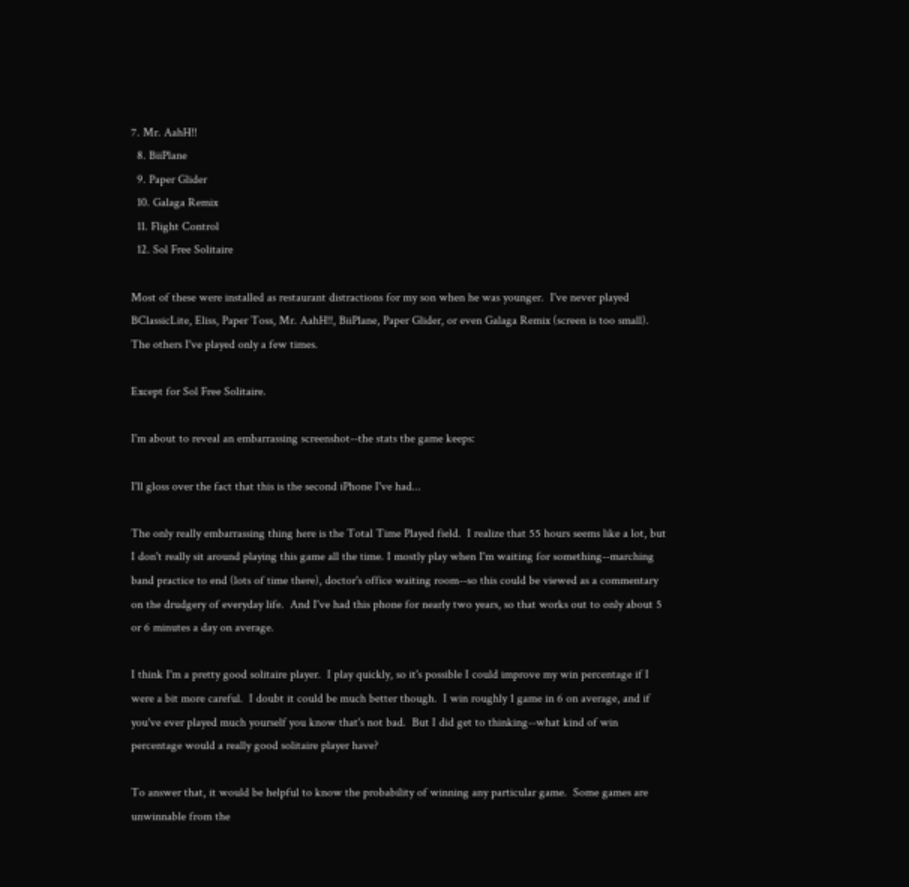7. Mr. AahH!!
  8. BiiPlane
  9. Paper Glider
  10. Galaga Remix
  11. Flight Control
  12. Sol Free Solitaire

Most of these were installed as restaurant distractions for my son when he was younger.  I've never played BClassicLite, Eliss, Paper Toss, Mr. AahH!!, BiiPlane, Paper Glider, or even Galaga Remix (screen is too small).  The others I've played only a few times.

Except for Sol Free Solitaire.

I'm about to reveal an embarrassing screenshot--the stats the game keeps:

I'll gloss over the fact that this is the second iPhone I've had...

The only really embarrassing thing here is the Total Time Played field.  I realize that 55 hours seems like a lot, but I don't really sit around playing this game all the time. I mostly play when I'm waiting for something--marching band practice to end (lots of time there), doctor's office waiting room--so this could be viewed as a commentary on the drudgery of everyday life.  And I've had this phone for nearly two years, so that works out to only about 5 or 6 minutes a day on average.

I think I'm a pretty good solitaire player.  I play quickly, so it's possible I could improve my win percentage if I were a bit more careful.  I doubt it could be much better though.  I win roughly 1 game in 6 on average, and if you've ever played much yourself you know that's not bad.  But I did get to thinking--what kind of win percentage would a really good solitaire player have?

To answer that, it would be helpful to know the probability of winning any particular game.  Some games are unwinnable from the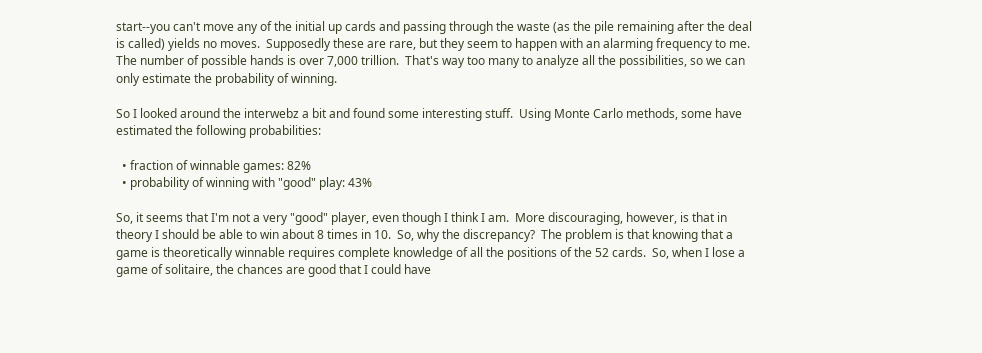start--you can't move any of the initial up cards and passing through the waste (as the pile remaining after the deal is called) yields no moves.  Supposedly these are rare, but they seem to happen with an alarming frequency to me.  The number of possible hands is over 7,000 trillion.  That's way too many to analyze all the possibilities, so we can only estimate the probability of winning.

So I looked around the interwebz a bit and found some interesting stuff.  Using Monte Carlo methods, some have estimated the following probabilities:

  • fraction of winnable games: 82%
  • probability of winning with "good" play: 43%

So, it seems that I'm not a very "good" player, even though I think I am.  More discouraging, however, is that in theory I should be able to win about 8 times in 10.  So, why the discrepancy?  The problem is that knowing that a game is theoretically winnable requires complete knowledge of all the positions of the 52 cards.  So, when I lose a game of solitaire, the chances are good that I could have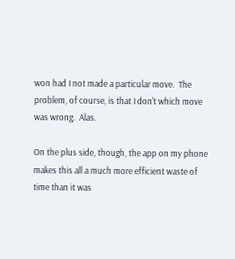won had I not made a particular move.  The problem, of course, is that I don't which move was wrong.  Alas.

On the plus side, though, the app on my phone makes this all a much more efficient waste of time than it was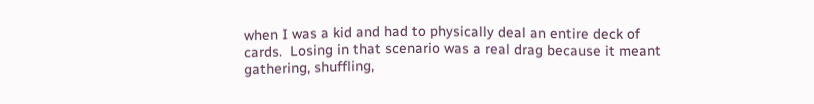when I was a kid and had to physically deal an entire deck of cards.  Losing in that scenario was a real drag because it meant gathering, shuffling,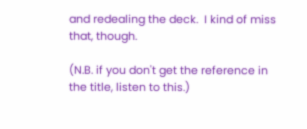and redealing the deck.  I kind of miss that, though.

(N.B. if you don't get the reference in the title, listen to this.)